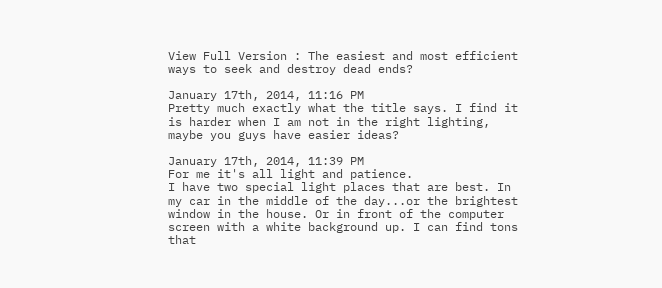View Full Version : The easiest and most efficient ways to seek and destroy dead ends?

January 17th, 2014, 11:16 PM
Pretty much exactly what the title says. I find it is harder when I am not in the right lighting, maybe you guys have easier ideas?

January 17th, 2014, 11:39 PM
For me it's all light and patience.
I have two special light places that are best. In my car in the middle of the day...or the brightest window in the house. Or in front of the computer screen with a white background up. I can find tons that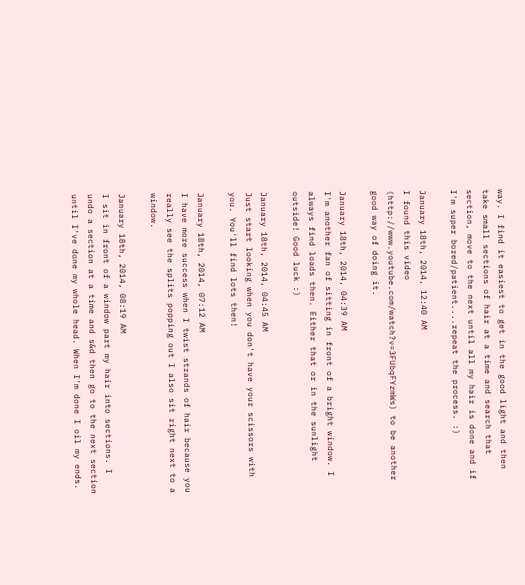way. I find it easiest to get in the good light and then take small sections of hair at a time and search that section, move to the next until all my hair is done and if I'm super bored/patient....repeat the process. :)

January 18th, 2014, 12:40 AM
I found this video (http://www.youtube.com/watch?v=3FUbqFYzmWs) to be another good way of doing it.

January 18th, 2014, 04:39 AM
I'm another fan of sitting in front of a bright window. I always find loads then. Either that or in the sunlight outside! Good luck :)

January 18th, 2014, 04:45 AM
Just start looking when you don't have your scissors with you. You'll find lots then!

January 18th, 2014, 07:12 AM
I have more success when I twist strands of hair because you really see the splits popping out I also sit right next to a window.

January 18th, 2014, 08:19 AM
I sit in front of a window part my hair into sections. I undo a section at a time and s&d then go to the next section until I've done my whole head. When I'm done I oil my ends.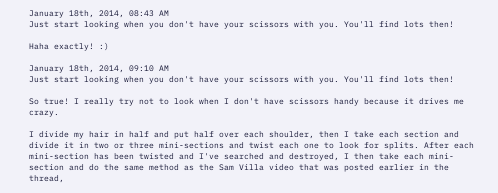January 18th, 2014, 08:43 AM
Just start looking when you don't have your scissors with you. You'll find lots then!

Haha exactly! :)

January 18th, 2014, 09:10 AM
Just start looking when you don't have your scissors with you. You'll find lots then!

So true! I really try not to look when I don't have scissors handy because it drives me crazy.

I divide my hair in half and put half over each shoulder, then I take each section and divide it in two or three mini-sections and twist each one to look for splits. After each mini-section has been twisted and I've searched and destroyed, I then take each mini-section and do the same method as the Sam Villa video that was posted earlier in the thread,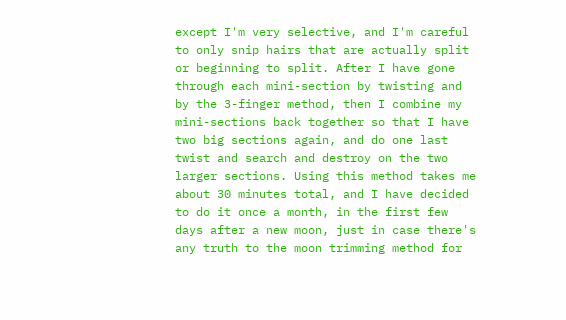except I'm very selective, and I'm careful to only snip hairs that are actually split or beginning to split. After I have gone through each mini-section by twisting and by the 3-finger method, then I combine my mini-sections back together so that I have two big sections again, and do one last twist and search and destroy on the two larger sections. Using this method takes me about 30 minutes total, and I have decided to do it once a month, in the first few days after a new moon, just in case there's any truth to the moon trimming method for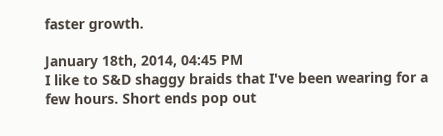faster growth.

January 18th, 2014, 04:45 PM
I like to S&D shaggy braids that I've been wearing for a few hours. Short ends pop out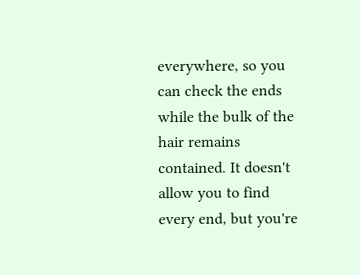everywhere, so you can check the ends while the bulk of the hair remains contained. It doesn't allow you to find every end, but you're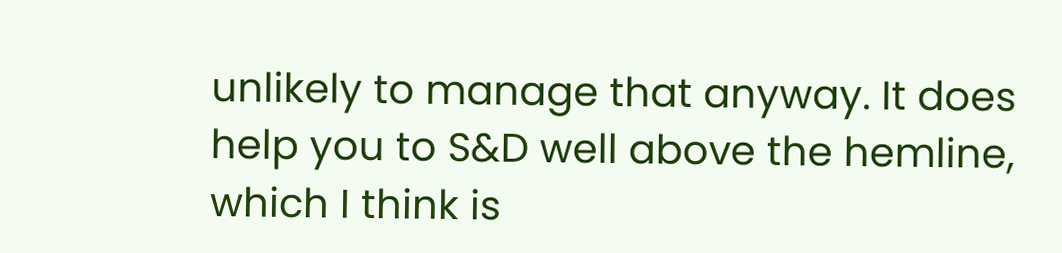unlikely to manage that anyway. It does help you to S&D well above the hemline, which I think is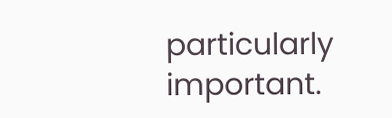particularly important.